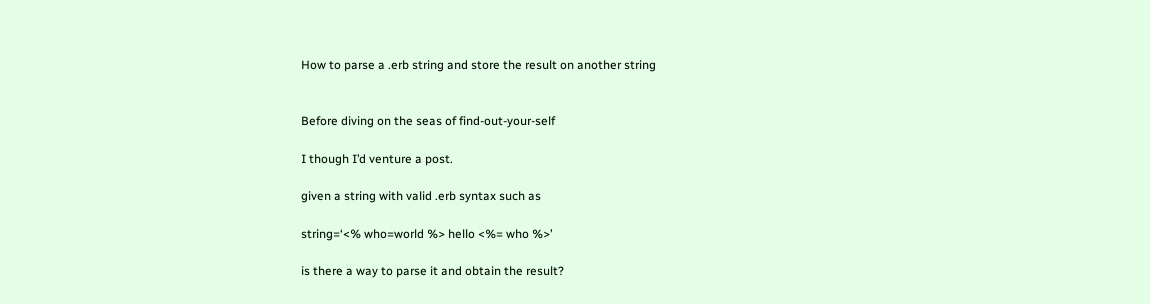How to parse a .erb string and store the result on another string


Before diving on the seas of find-out-your-self

I though I’d venture a post.

given a string with valid .erb syntax such as

string=‘<% who=world %> hello <%= who %>’

is there a way to parse it and obtain the result?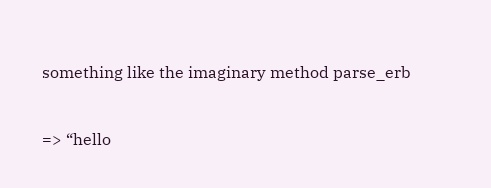something like the imaginary method parse_erb


=> “hello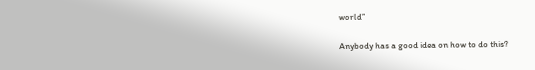world”

Anybody has a good idea on how to do this?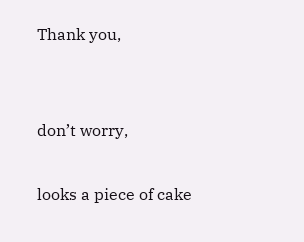Thank you,


don’t worry,

looks a piece of cake